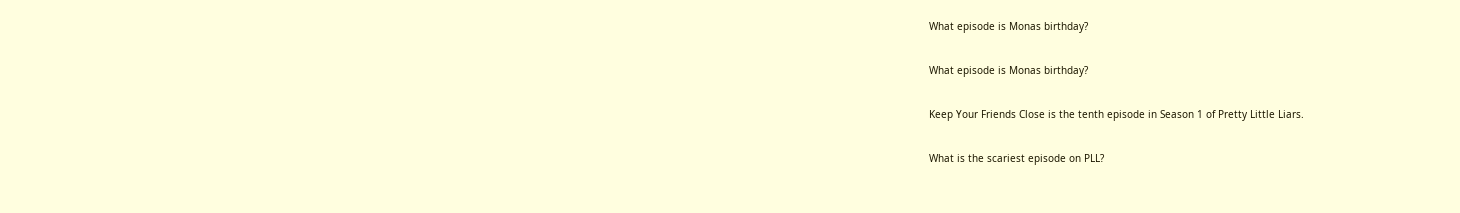What episode is Monas birthday?

What episode is Monas birthday?

Keep Your Friends Close is the tenth episode in Season 1 of Pretty Little Liars.

What is the scariest episode on PLL?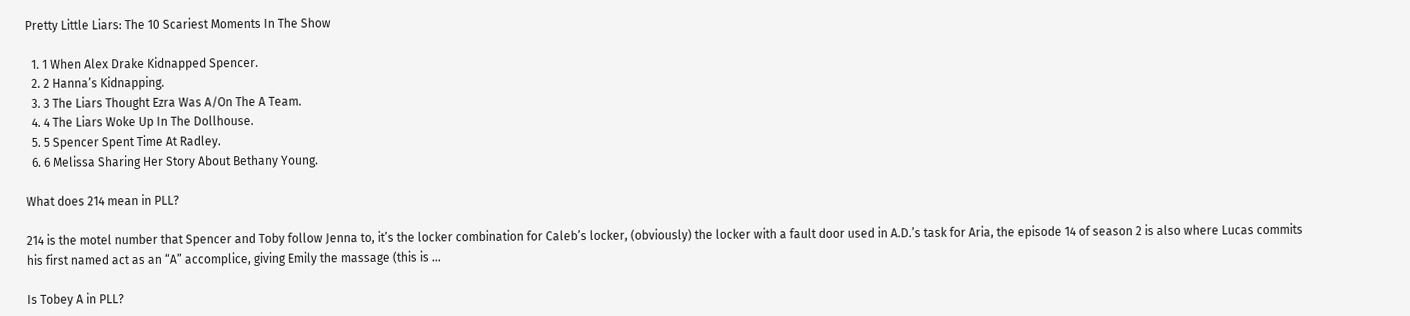Pretty Little Liars: The 10 Scariest Moments In The Show

  1. 1 When Alex Drake Kidnapped Spencer.
  2. 2 Hanna’s Kidnapping.
  3. 3 The Liars Thought Ezra Was A/On The A Team.
  4. 4 The Liars Woke Up In The Dollhouse.
  5. 5 Spencer Spent Time At Radley.
  6. 6 Melissa Sharing Her Story About Bethany Young.

What does 214 mean in PLL?

214 is the motel number that Spencer and Toby follow Jenna to, it’s the locker combination for Caleb’s locker, (obviously) the locker with a fault door used in A.D.’s task for Aria, the episode 14 of season 2 is also where Lucas commits his first named act as an “A” accomplice, giving Emily the massage (this is …

Is Tobey A in PLL?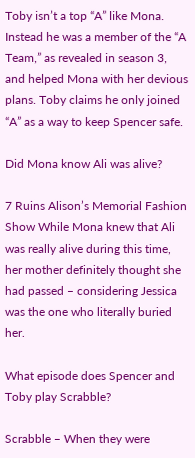Toby isn’t a top “A” like Mona. Instead he was a member of the “A Team,” as revealed in season 3, and helped Mona with her devious plans. Toby claims he only joined “A” as a way to keep Spencer safe.

Did Mona know Ali was alive?

7 Ruins Alison’s Memorial Fashion Show While Mona knew that Ali was really alive during this time, her mother definitely thought she had passed – considering Jessica was the one who literally buried her.

What episode does Spencer and Toby play Scrabble?

Scrabble – When they were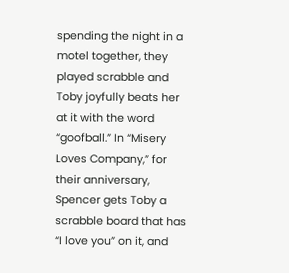spending the night in a motel together, they played scrabble and Toby joyfully beats her at it with the word “goofball.” In “Misery Loves Company,” for their anniversary, Spencer gets Toby a scrabble board that has “I love you” on it, and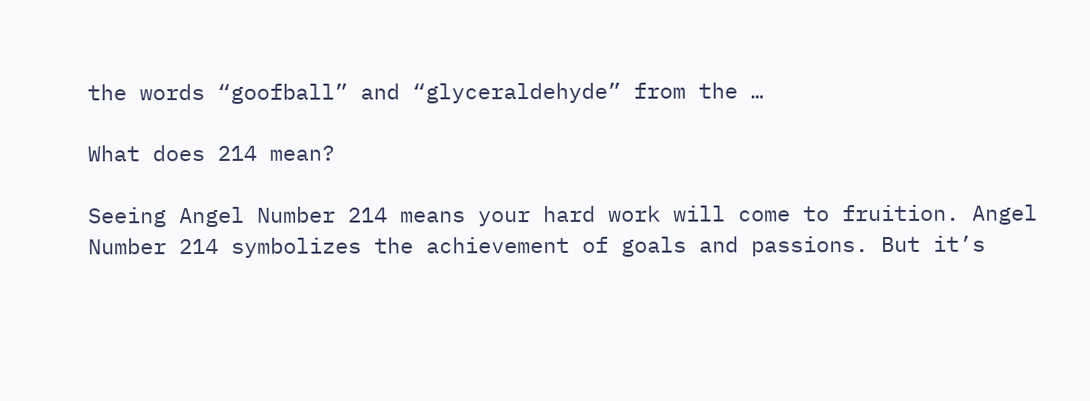the words “goofball” and “glyceraldehyde” from the …

What does 214 mean?

Seeing Angel Number 214 means your hard work will come to fruition. Angel Number 214 symbolizes the achievement of goals and passions. But it’s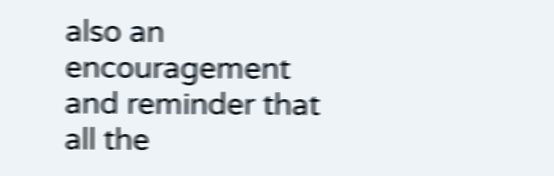also an encouragement and reminder that all the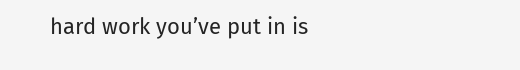hard work you’ve put in is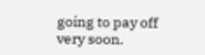going to pay off very soon.